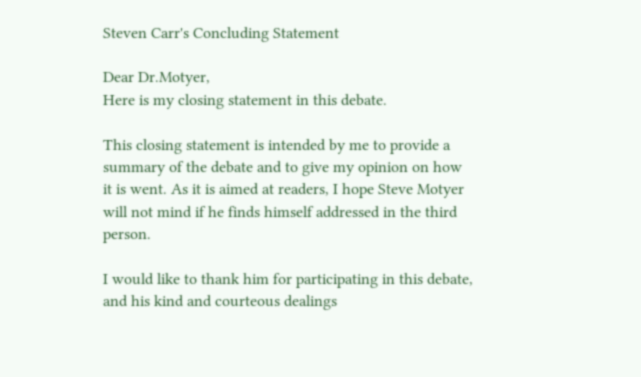Steven Carr's Concluding Statement

Dear Dr.Motyer,
Here is my closing statement in this debate.

This closing statement is intended by me to provide a summary of the debate and to give my opinion on how it is went. As it is aimed at readers, I hope Steve Motyer will not mind if he finds himself addressed in the third person.

I would like to thank him for participating in this debate, and his kind and courteous dealings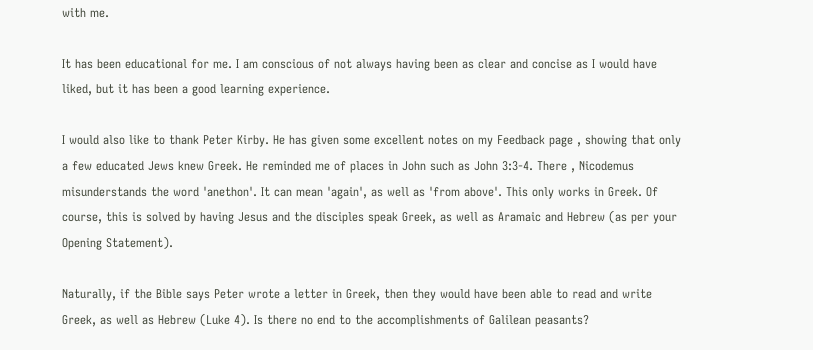with me.

It has been educational for me. I am conscious of not always having been as clear and concise as I would have liked, but it has been a good learning experience.

I would also like to thank Peter Kirby. He has given some excellent notes on my Feedback page , showing that only a few educated Jews knew Greek. He reminded me of places in John such as John 3:3-4. There , Nicodemus misunderstands the word 'anethon'. It can mean 'again', as well as 'from above'. This only works in Greek. Of course, this is solved by having Jesus and the disciples speak Greek, as well as Aramaic and Hebrew (as per your Opening Statement).

Naturally, if the Bible says Peter wrote a letter in Greek, then they would have been able to read and write Greek, as well as Hebrew (Luke 4). Is there no end to the accomplishments of Galilean peasants?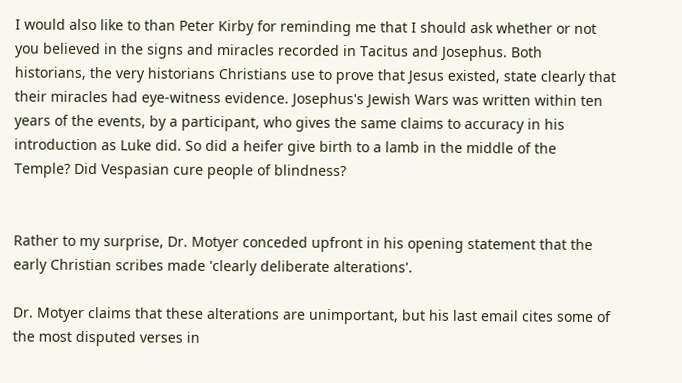I would also like to than Peter Kirby for reminding me that I should ask whether or not you believed in the signs and miracles recorded in Tacitus and Josephus. Both historians, the very historians Christians use to prove that Jesus existed, state clearly that their miracles had eye-witness evidence. Josephus's Jewish Wars was written within ten years of the events, by a participant, who gives the same claims to accuracy in his introduction as Luke did. So did a heifer give birth to a lamb in the middle of the Temple? Did Vespasian cure people of blindness?


Rather to my surprise, Dr. Motyer conceded upfront in his opening statement that the early Christian scribes made 'clearly deliberate alterations'.

Dr. Motyer claims that these alterations are unimportant, but his last email cites some of the most disputed verses in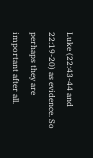Luke (22:43-44 and 22:19-20) as evidence. So perhaps they are important after all.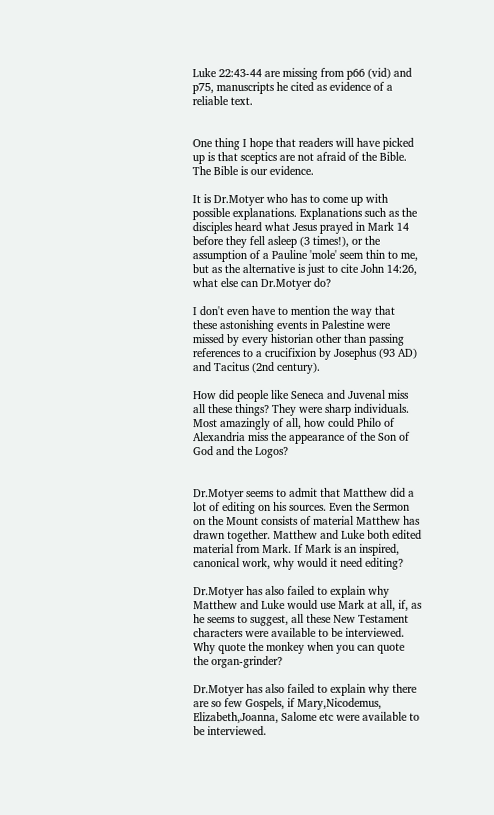Luke 22:43-44 are missing from p66 (vid) and p75, manuscripts he cited as evidence of a reliable text.


One thing I hope that readers will have picked up is that sceptics are not afraid of the Bible. The Bible is our evidence.

It is Dr.Motyer who has to come up with possible explanations. Explanations such as the disciples heard what Jesus prayed in Mark 14 before they fell asleep (3 times!), or the assumption of a Pauline 'mole' seem thin to me, but as the alternative is just to cite John 14:26, what else can Dr.Motyer do?

I don't even have to mention the way that these astonishing events in Palestine were missed by every historian other than passing references to a crucifixion by Josephus (93 AD) and Tacitus (2nd century).

How did people like Seneca and Juvenal miss all these things? They were sharp individuals. Most amazingly of all, how could Philo of Alexandria miss the appearance of the Son of God and the Logos?


Dr.Motyer seems to admit that Matthew did a lot of editing on his sources. Even the Sermon on the Mount consists of material Matthew has drawn together. Matthew and Luke both edited material from Mark. If Mark is an inspired, canonical work, why would it need editing?

Dr.Motyer has also failed to explain why Matthew and Luke would use Mark at all, if, as he seems to suggest, all these New Testament characters were available to be interviewed. Why quote the monkey when you can quote the organ-grinder?

Dr.Motyer has also failed to explain why there are so few Gospels, if Mary,Nicodemus, Elizabeth,Joanna, Salome etc were available to be interviewed.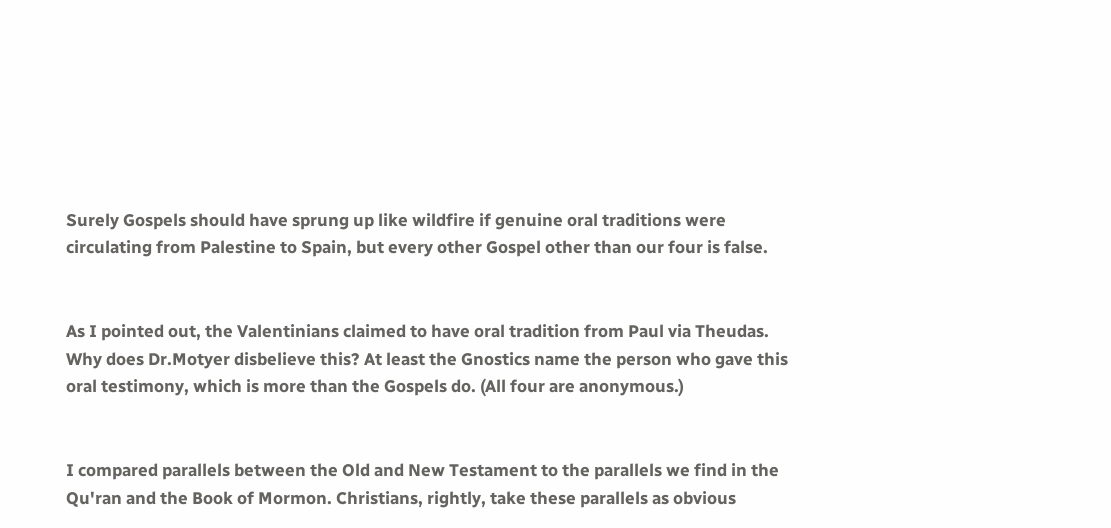Surely Gospels should have sprung up like wildfire if genuine oral traditions were circulating from Palestine to Spain, but every other Gospel other than our four is false.


As I pointed out, the Valentinians claimed to have oral tradition from Paul via Theudas. Why does Dr.Motyer disbelieve this? At least the Gnostics name the person who gave this oral testimony, which is more than the Gospels do. (All four are anonymous.)


I compared parallels between the Old and New Testament to the parallels we find in the Qu'ran and the Book of Mormon. Christians, rightly, take these parallels as obvious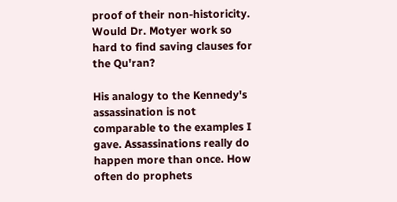proof of their non-historicity. Would Dr. Motyer work so hard to find saving clauses for the Qu'ran?

His analogy to the Kennedy's assassination is not comparable to the examples I gave. Assassinations really do happen more than once. How often do prophets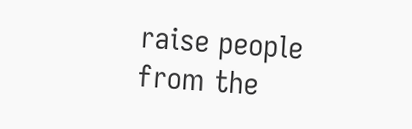raise people from the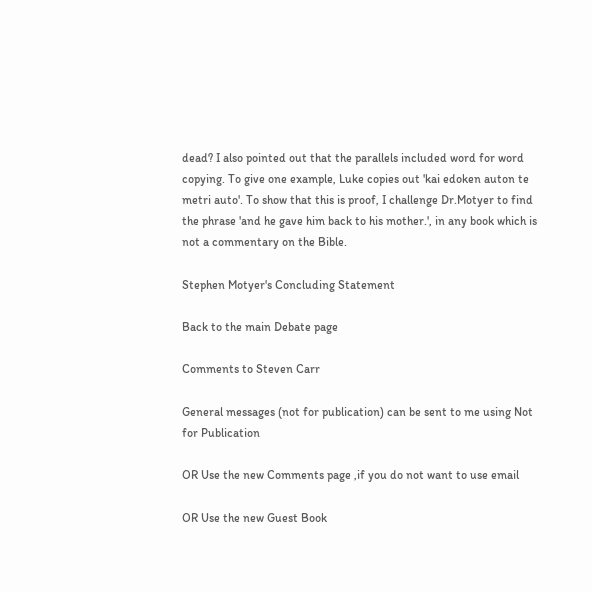dead? I also pointed out that the parallels included word for word copying. To give one example, Luke copies out 'kai edoken auton te metri auto'. To show that this is proof, I challenge Dr.Motyer to find the phrase 'and he gave him back to his mother.', in any book which is not a commentary on the Bible.

Stephen Motyer's Concluding Statement

Back to the main Debate page

Comments to Steven Carr

General messages (not for publication) can be sent to me using Not for Publication

OR Use the new Comments page ,if you do not want to use email

OR Use the new Guest Book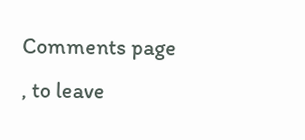Comments page , to leave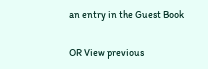an entry in the Guest Book

OR View previous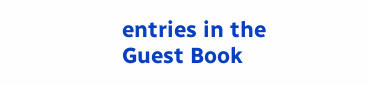entries in the Guest Book